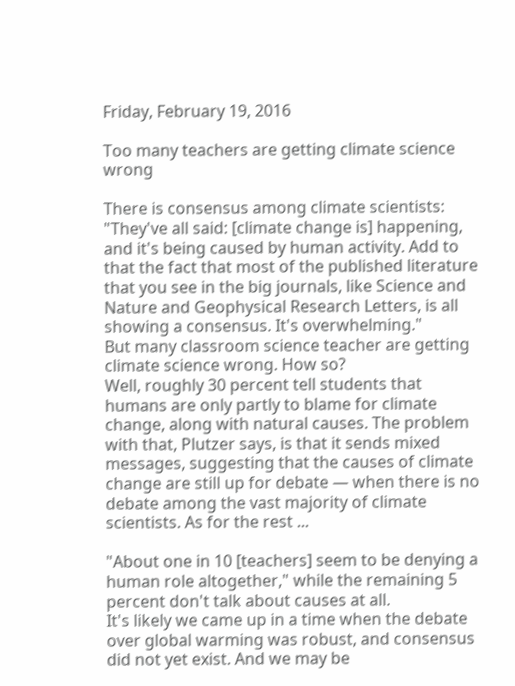Friday, February 19, 2016

Too many teachers are getting climate science wrong

There is consensus among climate scientists:
"They've all said: [climate change is] happening, and it's being caused by human activity. Add to that the fact that most of the published literature that you see in the big journals, like Science and Nature and Geophysical Research Letters, is all showing a consensus. It's overwhelming."
But many classroom science teacher are getting climate science wrong. How so?
Well, roughly 30 percent tell students that humans are only partly to blame for climate change, along with natural causes. The problem with that, Plutzer says, is that it sends mixed messages, suggesting that the causes of climate change are still up for debate — when there is no debate among the vast majority of climate scientists. As for the rest ...

"About one in 10 [teachers] seem to be denying a human role altogether," while the remaining 5 percent don't talk about causes at all.
It's likely we came up in a time when the debate over global warming was robust, and consensus did not yet exist. And we may be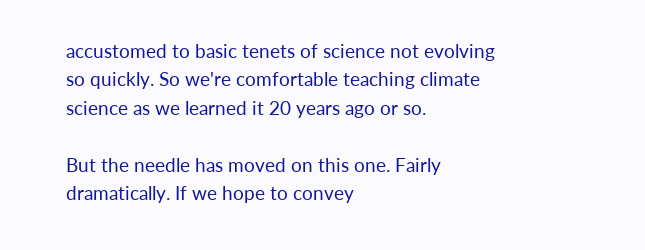accustomed to basic tenets of science not evolving so quickly. So we're comfortable teaching climate science as we learned it 20 years ago or so.

But the needle has moved on this one. Fairly dramatically. If we hope to convey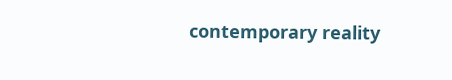contemporary reality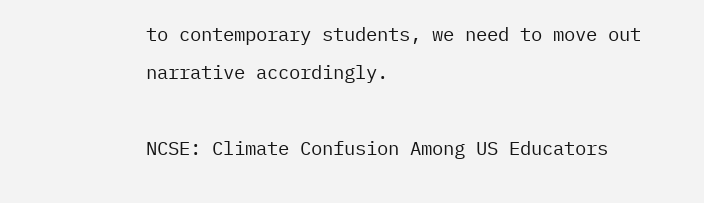to contemporary students, we need to move out narrative accordingly.

NCSE: Climate Confusion Among US Educators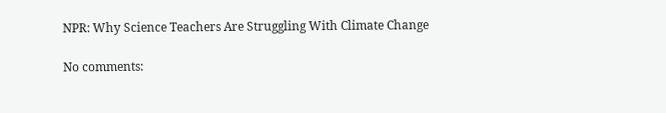NPR: Why Science Teachers Are Struggling With Climate Change

No comments: